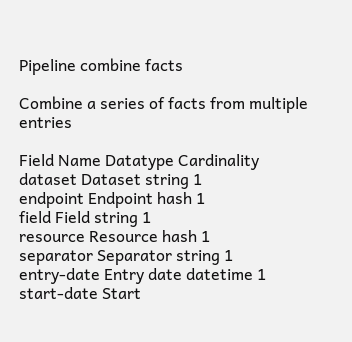Pipeline combine facts

Combine a series of facts from multiple entries

Field Name Datatype Cardinality
dataset Dataset string 1
endpoint Endpoint hash 1
field Field string 1
resource Resource hash 1
separator Separator string 1
entry-date Entry date datetime 1
start-date Start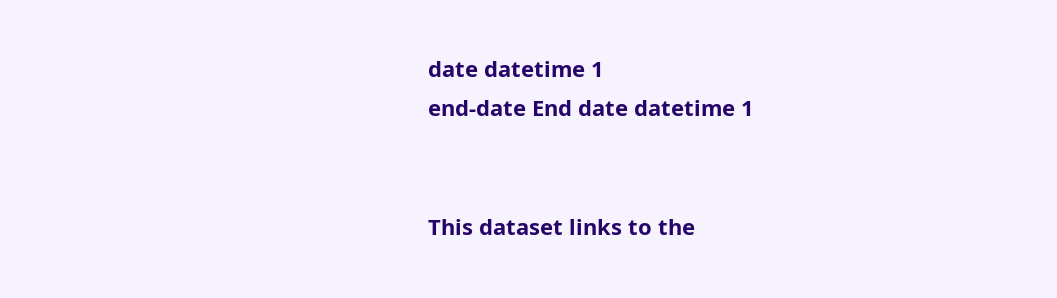date datetime 1
end-date End date datetime 1


This dataset links to the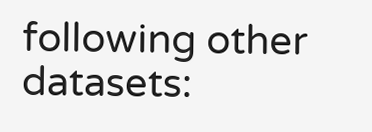following other datasets: